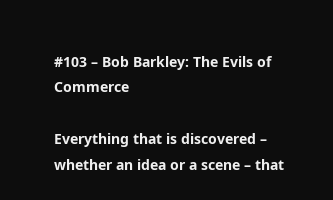#103 – Bob Barkley: The Evils of Commerce

Everything that is discovered – whether an idea or a scene – that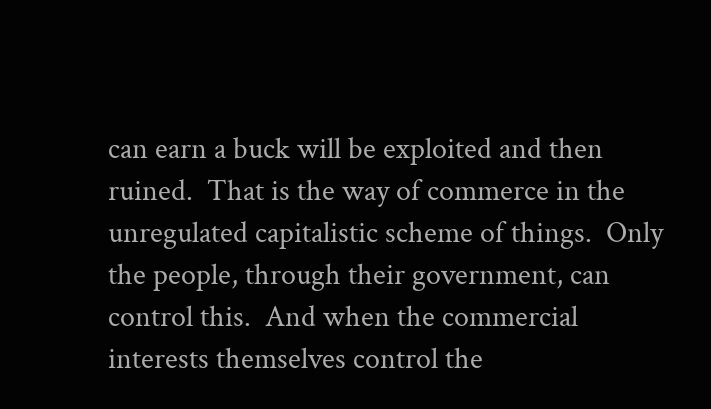can earn a buck will be exploited and then ruined.  That is the way of commerce in the unregulated capitalistic scheme of things.  Only the people, through their government, can control this.  And when the commercial interests themselves control the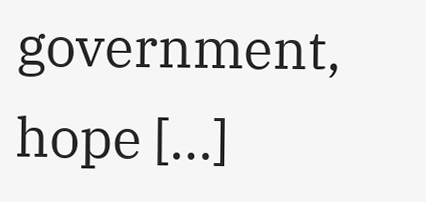government, hope […]